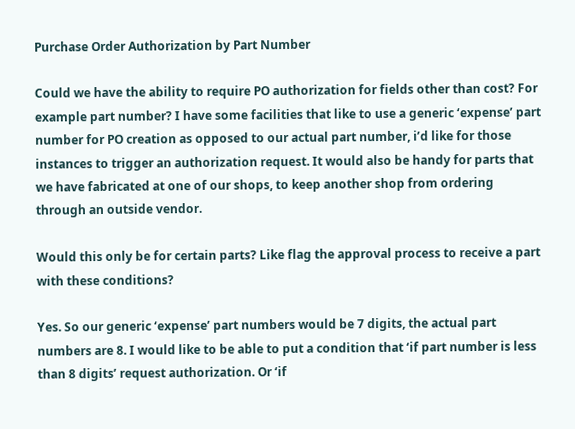Purchase Order Authorization by Part Number

Could we have the ability to require PO authorization for fields other than cost? For example part number? I have some facilities that like to use a generic ‘expense’ part number for PO creation as opposed to our actual part number, i’d like for those instances to trigger an authorization request. It would also be handy for parts that we have fabricated at one of our shops, to keep another shop from ordering through an outside vendor.

Would this only be for certain parts? Like flag the approval process to receive a part with these conditions?

Yes. So our generic ‘expense’ part numbers would be 7 digits, the actual part numbers are 8. I would like to be able to put a condition that ‘if part number is less than 8 digits’ request authorization. Or ‘if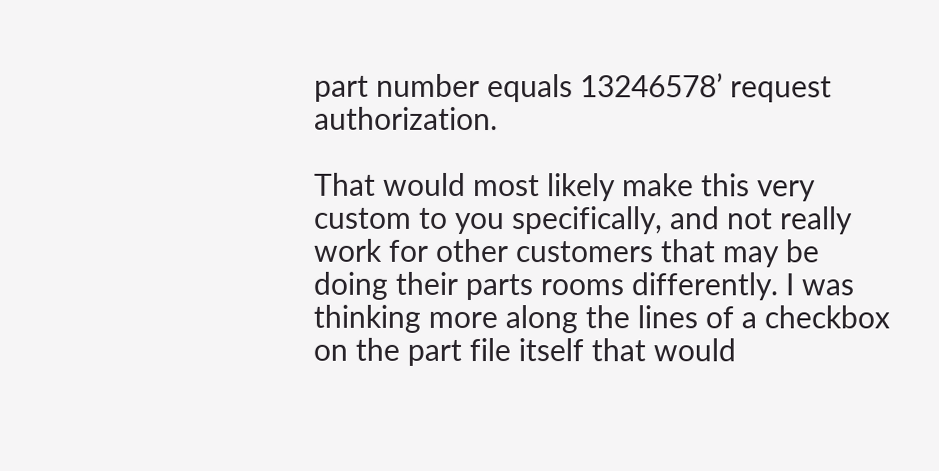part number equals 13246578’ request authorization.

That would most likely make this very custom to you specifically, and not really work for other customers that may be doing their parts rooms differently. I was thinking more along the lines of a checkbox on the part file itself that would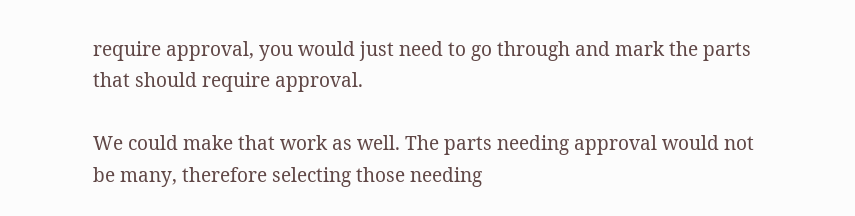require approval, you would just need to go through and mark the parts that should require approval.

We could make that work as well. The parts needing approval would not be many, therefore selecting those needing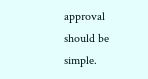approval should be simple.